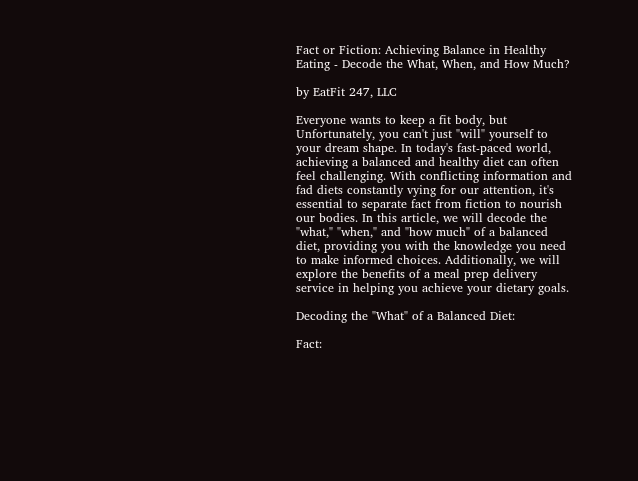Fact or Fiction: Achieving Balance in Healthy Eating - Decode the What, When, and How Much?

by EatFit 247, LLC

Everyone wants to keep a fit body, but Unfortunately, you can't just "will" yourself to your dream shape. In today's fast-paced world, achieving a balanced and healthy diet can often feel challenging. With conflicting information and fad diets constantly vying for our attention, it's essential to separate fact from fiction to nourish our bodies. In this article, we will decode the "what," "when," and "how much" of a balanced diet, providing you with the knowledge you need to make informed choices. Additionally, we will explore the benefits of a meal prep delivery service in helping you achieve your dietary goals.

Decoding the "What" of a Balanced Diet:

Fact: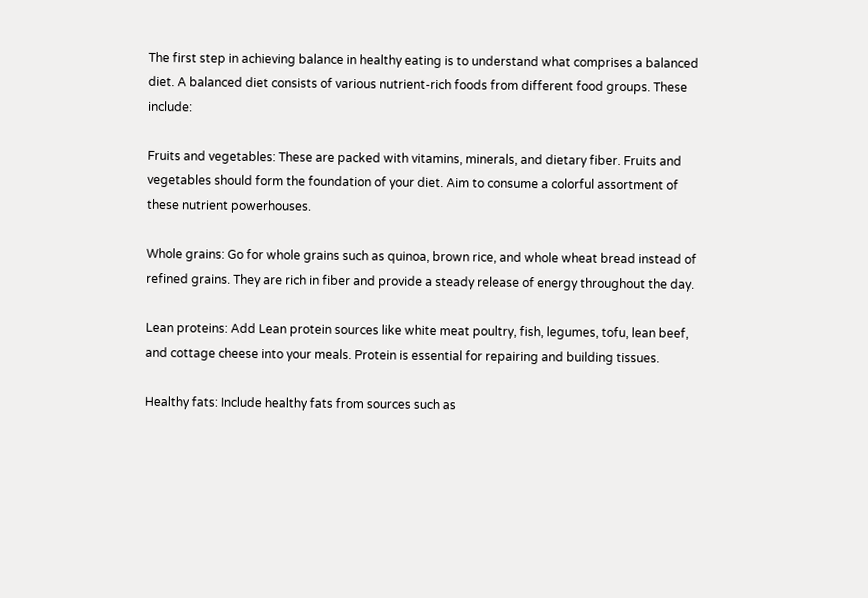The first step in achieving balance in healthy eating is to understand what comprises a balanced diet. A balanced diet consists of various nutrient-rich foods from different food groups. These include:

Fruits and vegetables: These are packed with vitamins, minerals, and dietary fiber. Fruits and vegetables should form the foundation of your diet. Aim to consume a colorful assortment of these nutrient powerhouses.

Whole grains: Go for whole grains such as quinoa, brown rice, and whole wheat bread instead of refined grains. They are rich in fiber and provide a steady release of energy throughout the day.

Lean proteins: Add Lean protein sources like white meat poultry, fish, legumes, tofu, lean beef, and cottage cheese into your meals. Protein is essential for repairing and building tissues.

Healthy fats: Include healthy fats from sources such as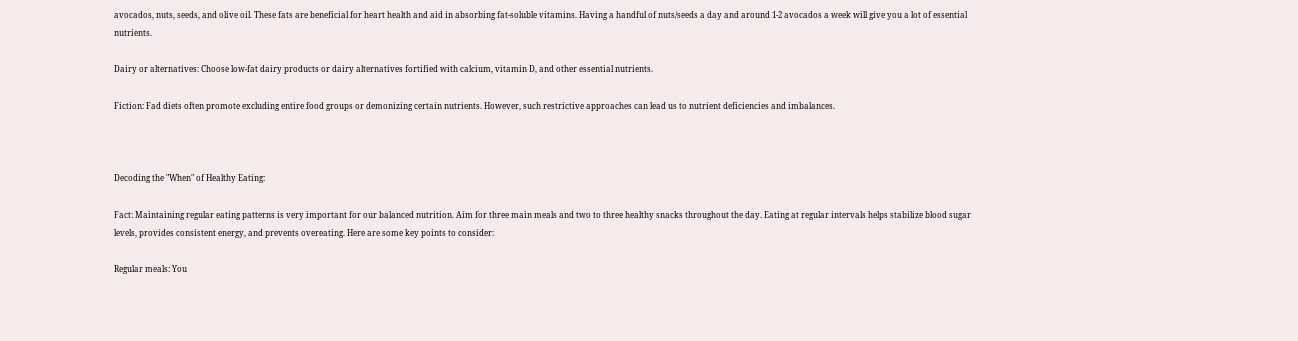avocados, nuts, seeds, and olive oil. These fats are beneficial for heart health and aid in absorbing fat-soluble vitamins. Having a handful of nuts/seeds a day and around 1-2 avocados a week will give you a lot of essential nutrients.

Dairy or alternatives: Choose low-fat dairy products or dairy alternatives fortified with calcium, vitamin D, and other essential nutrients.

Fiction: Fad diets often promote excluding entire food groups or demonizing certain nutrients. However, such restrictive approaches can lead us to nutrient deficiencies and imbalances.



Decoding the "When" of Healthy Eating:

Fact: Maintaining regular eating patterns is very important for our balanced nutrition. Aim for three main meals and two to three healthy snacks throughout the day. Eating at regular intervals helps stabilize blood sugar levels, provides consistent energy, and prevents overeating. Here are some key points to consider:

Regular meals: You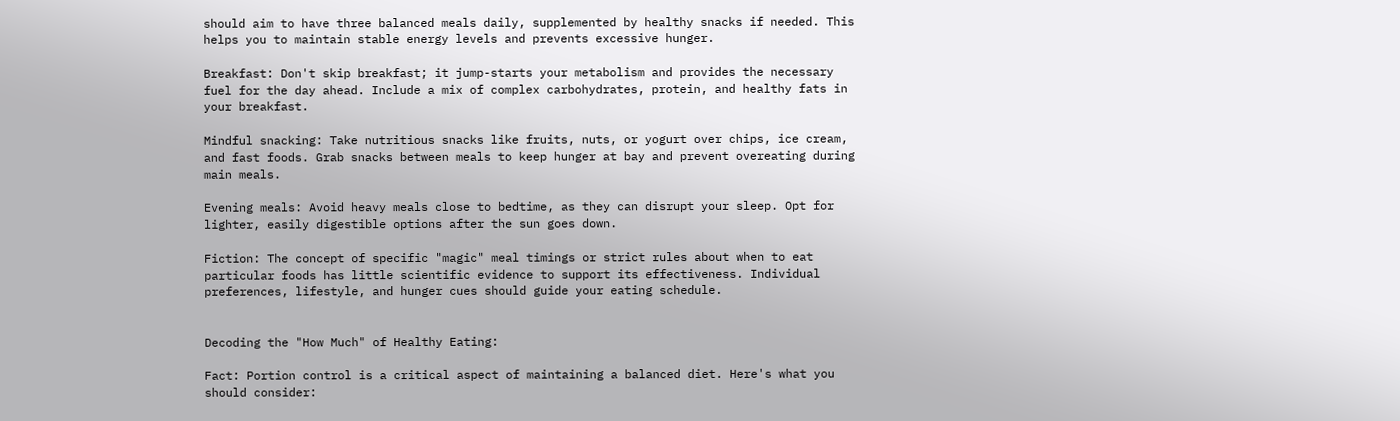should aim to have three balanced meals daily, supplemented by healthy snacks if needed. This helps you to maintain stable energy levels and prevents excessive hunger.

Breakfast: Don't skip breakfast; it jump-starts your metabolism and provides the necessary fuel for the day ahead. Include a mix of complex carbohydrates, protein, and healthy fats in your breakfast.

Mindful snacking: Take nutritious snacks like fruits, nuts, or yogurt over chips, ice cream, and fast foods. Grab snacks between meals to keep hunger at bay and prevent overeating during main meals.

Evening meals: Avoid heavy meals close to bedtime, as they can disrupt your sleep. Opt for lighter, easily digestible options after the sun goes down.

Fiction: The concept of specific "magic" meal timings or strict rules about when to eat particular foods has little scientific evidence to support its effectiveness. Individual preferences, lifestyle, and hunger cues should guide your eating schedule.


Decoding the "How Much" of Healthy Eating:

Fact: Portion control is a critical aspect of maintaining a balanced diet. Here's what you should consider: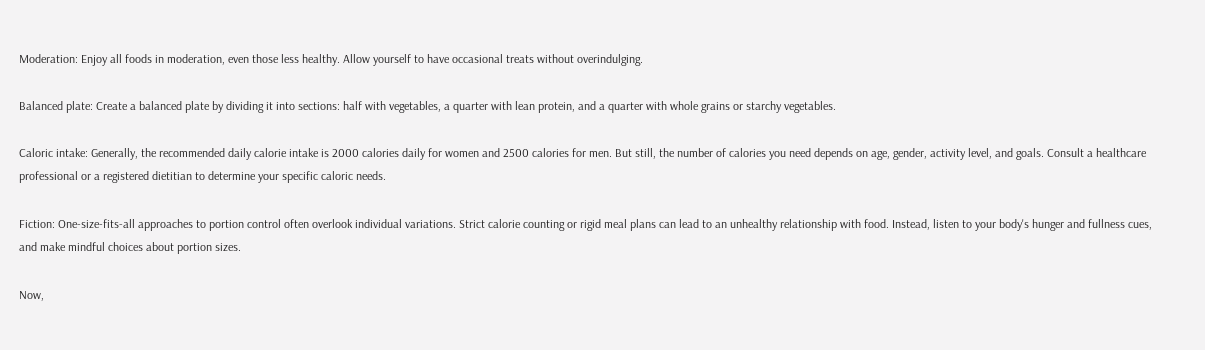Moderation: Enjoy all foods in moderation, even those less healthy. Allow yourself to have occasional treats without overindulging.

Balanced plate: Create a balanced plate by dividing it into sections: half with vegetables, a quarter with lean protein, and a quarter with whole grains or starchy vegetables.

Caloric intake: Generally, the recommended daily calorie intake is 2000 calories daily for women and 2500 calories for men. But still, the number of calories you need depends on age, gender, activity level, and goals. Consult a healthcare professional or a registered dietitian to determine your specific caloric needs.

Fiction: One-size-fits-all approaches to portion control often overlook individual variations. Strict calorie counting or rigid meal plans can lead to an unhealthy relationship with food. Instead, listen to your body's hunger and fullness cues, and make mindful choices about portion sizes.

Now,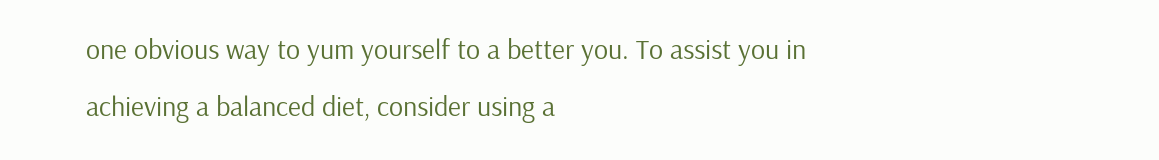one obvious way to yum yourself to a better you. To assist you in achieving a balanced diet, consider using a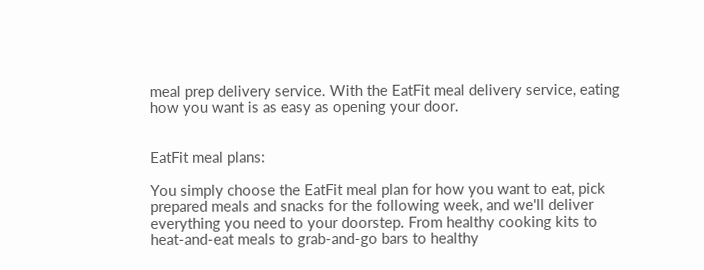meal prep delivery service. With the EatFit meal delivery service, eating how you want is as easy as opening your door.


EatFit meal plans:

You simply choose the EatFit meal plan for how you want to eat, pick prepared meals and snacks for the following week, and we'll deliver everything you need to your doorstep. From healthy cooking kits to heat-and-eat meals to grab-and-go bars to healthy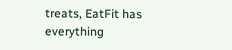treats, EatFit has everything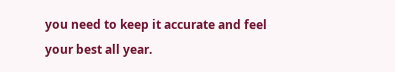you need to keep it accurate and feel your best all year.